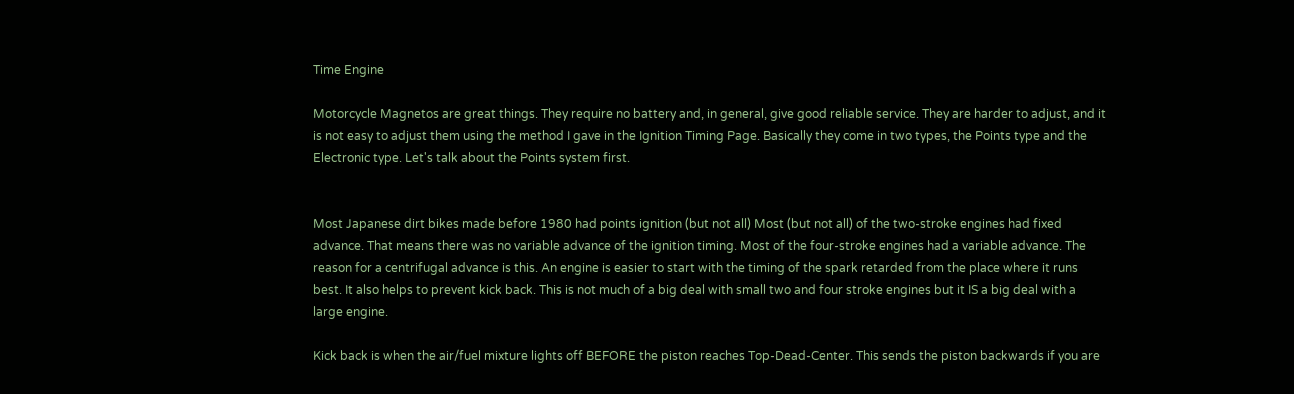Time Engine

Motorcycle Magnetos are great things. They require no battery and, in general, give good reliable service. They are harder to adjust, and it is not easy to adjust them using the method I gave in the Ignition Timing Page. Basically they come in two types, the Points type and the Electronic type. Let's talk about the Points system first.


Most Japanese dirt bikes made before 1980 had points ignition (but not all) Most (but not all) of the two-stroke engines had fixed advance. That means there was no variable advance of the ignition timing. Most of the four-stroke engines had a variable advance. The reason for a centrifugal advance is this. An engine is easier to start with the timing of the spark retarded from the place where it runs best. It also helps to prevent kick back. This is not much of a big deal with small two and four stroke engines but it IS a big deal with a large engine.

Kick back is when the air/fuel mixture lights off BEFORE the piston reaches Top-Dead-Center. This sends the piston backwards if you are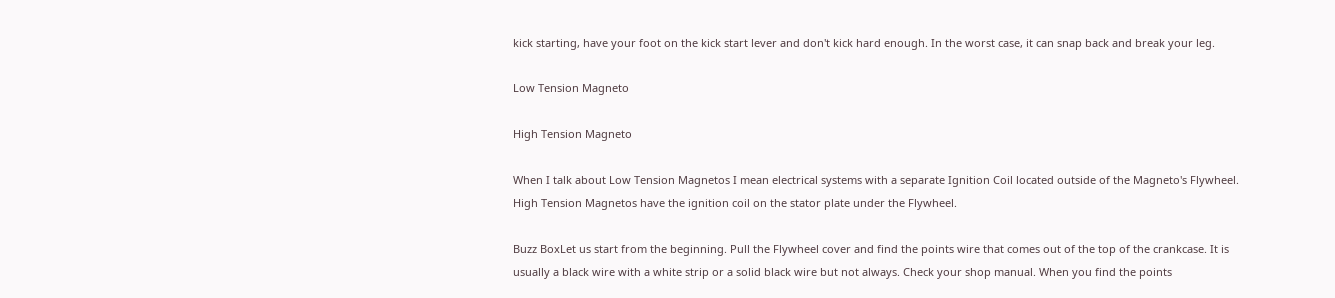kick starting, have your foot on the kick start lever and don't kick hard enough. In the worst case, it can snap back and break your leg.

Low Tension Magneto

High Tension Magneto

When I talk about Low Tension Magnetos I mean electrical systems with a separate Ignition Coil located outside of the Magneto's Flywheel. High Tension Magnetos have the ignition coil on the stator plate under the Flywheel.

Buzz BoxLet us start from the beginning. Pull the Flywheel cover and find the points wire that comes out of the top of the crankcase. It is usually a black wire with a white strip or a solid black wire but not always. Check your shop manual. When you find the points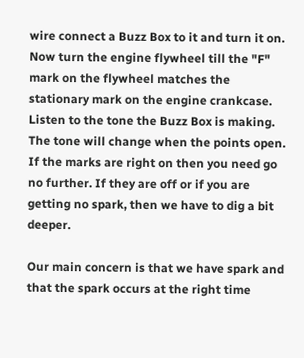wire connect a Buzz Box to it and turn it on. Now turn the engine flywheel till the "F" mark on the flywheel matches the stationary mark on the engine crankcase. Listen to the tone the Buzz Box is making. The tone will change when the points open. If the marks are right on then you need go no further. If they are off or if you are getting no spark, then we have to dig a bit deeper.

Our main concern is that we have spark and that the spark occurs at the right time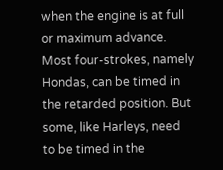when the engine is at full or maximum advance. Most four-strokes, namely Hondas, can be timed in the retarded position. But some, like Harleys, need to be timed in the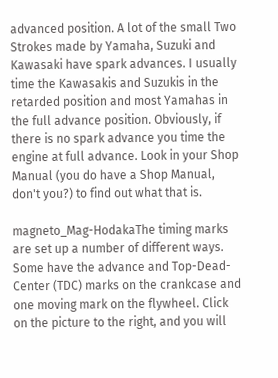advanced position. A lot of the small Two Strokes made by Yamaha, Suzuki and Kawasaki have spark advances. I usually time the Kawasakis and Suzukis in the retarded position and most Yamahas in the full advance position. Obviously, if there is no spark advance you time the engine at full advance. Look in your Shop Manual (you do have a Shop Manual, don't you?) to find out what that is.

magneto_Mag-HodakaThe timing marks are set up a number of different ways. Some have the advance and Top-Dead-Center (TDC) marks on the crankcase and one moving mark on the flywheel. Click on the picture to the right, and you will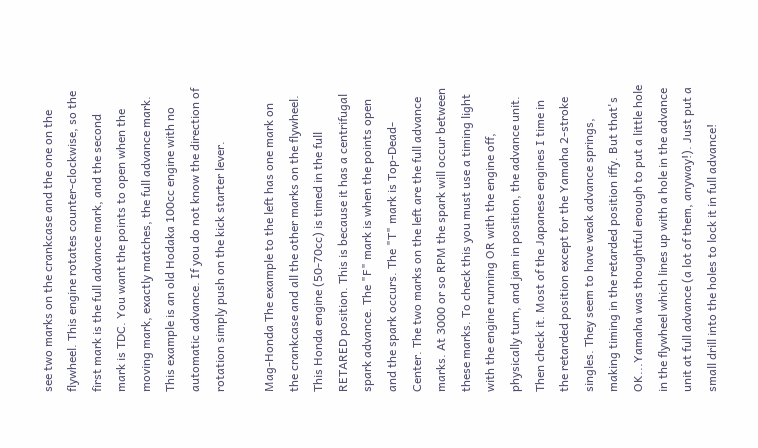see two marks on the crankcase and the one on the flywheel. This engine rotates counter-clockwise, so the first mark is the full advance mark, and the second mark is TDC. You want the points to open when the moving mark, exactly matches, the full advance mark. This example is an old Hodaka 100cc engine with no automatic advance. If you do not know the direction of rotation simply push on the kick starter lever.

Mag-Honda The example to the left has one mark on the crankcase and all the other marks on the flywheel. This Honda engine (50-70cc) is timed in the full RETARED position. This is because it has a centrifugal spark advance. The "F" mark is when the points open and the spark occurs. The "T" mark is Top-Dead-Center. The two marks on the left are the full advance marks. At 3000 or so RPM the spark will occur between these marks. To check this you must use a timing light with the engine running OR with the engine off, physically turn, and jam in position, the advance unit. Then check it. Most of the Japanese engines I time in the retarded position except for the Yamaha 2-stroke singles. They seem to have weak advance springs, making timing in the retarded position iffy. But that's OK...Yamaha was thoughtful enough to put a little hole in the flywheel which lines up with a hole in the advance unit at full advance (a lot of them, anyway!). Just put a small drill into the holes to lock it in full advance!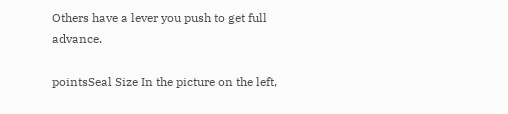Others have a lever you push to get full advance.

pointsSeal Size In the picture on the left,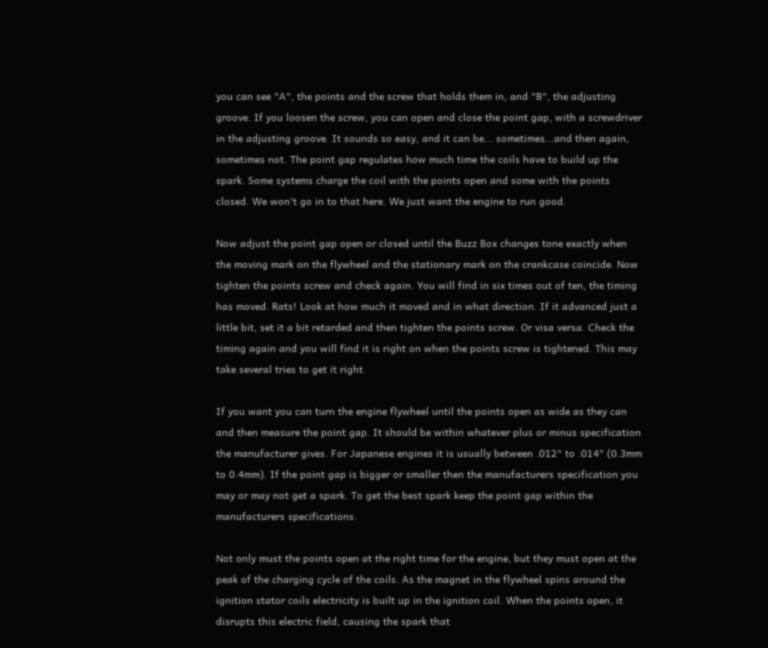you can see "A", the points and the screw that holds them in, and "B", the adjusting groove. If you loosen the screw, you can open and close the point gap, with a screwdriver in the adjusting groove. It sounds so easy, and it can be... sometimes...and then again, sometimes not. The point gap regulates how much time the coils have to build up the spark. Some systems charge the coil with the points open and some with the points closed. We won't go in to that here. We just want the engine to run good.

Now adjust the point gap open or closed until the Buzz Box changes tone exactly when the moving mark on the flywheel and the stationary mark on the crankcase coincide. Now tighten the points screw and check again. You will find in six times out of ten, the timing has moved. Rats! Look at how much it moved and in what direction. If it advanced just a little bit, set it a bit retarded and then tighten the points screw. Or visa versa. Check the timing again and you will find it is right on when the points screw is tightened. This may take several tries to get it right.

If you want you can turn the engine flywheel until the points open as wide as they can and then measure the point gap. It should be within whatever plus or minus specification the manufacturer gives. For Japanese engines it is usually between .012" to .014" (0.3mm to 0.4mm). If the point gap is bigger or smaller then the manufacturers specification you may or may not get a spark. To get the best spark keep the point gap within the manufacturers specifications.

Not only must the points open at the right time for the engine, but they must open at the peak of the charging cycle of the coils. As the magnet in the flywheel spins around the ignition stator coils electricity is built up in the ignition coil. When the points open, it disrupts this electric field, causing the spark that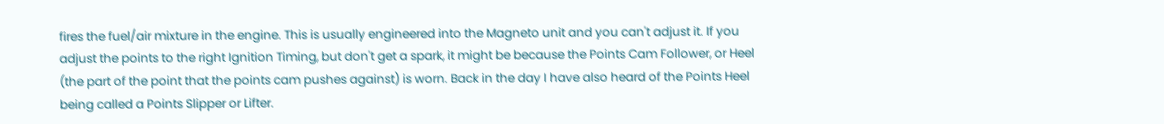fires the fuel/air mixture in the engine. This is usually engineered into the Magneto unit and you can't adjust it. If you adjust the points to the right Ignition Timing, but don't get a spark, it might be because the Points Cam Follower, or Heel (the part of the point that the points cam pushes against) is worn. Back in the day I have also heard of the Points Heel being called a Points Slipper or Lifter.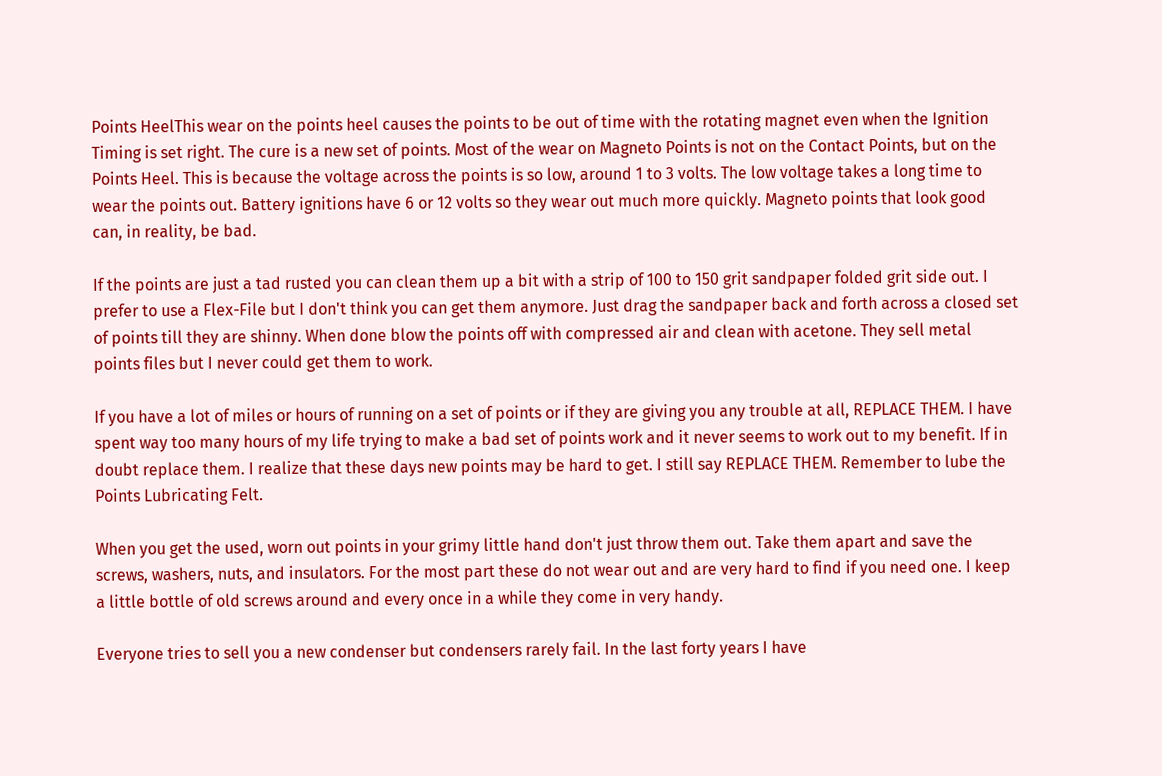Points HeelThis wear on the points heel causes the points to be out of time with the rotating magnet even when the Ignition Timing is set right. The cure is a new set of points. Most of the wear on Magneto Points is not on the Contact Points, but on the Points Heel. This is because the voltage across the points is so low, around 1 to 3 volts. The low voltage takes a long time to wear the points out. Battery ignitions have 6 or 12 volts so they wear out much more quickly. Magneto points that look good can, in reality, be bad.

If the points are just a tad rusted you can clean them up a bit with a strip of 100 to 150 grit sandpaper folded grit side out. I prefer to use a Flex-File but I don't think you can get them anymore. Just drag the sandpaper back and forth across a closed set of points till they are shinny. When done blow the points off with compressed air and clean with acetone. They sell metal points files but I never could get them to work.

If you have a lot of miles or hours of running on a set of points or if they are giving you any trouble at all, REPLACE THEM. I have spent way too many hours of my life trying to make a bad set of points work and it never seems to work out to my benefit. If in doubt replace them. I realize that these days new points may be hard to get. I still say REPLACE THEM. Remember to lube the Points Lubricating Felt.

When you get the used, worn out points in your grimy little hand don't just throw them out. Take them apart and save the screws, washers, nuts, and insulators. For the most part these do not wear out and are very hard to find if you need one. I keep a little bottle of old screws around and every once in a while they come in very handy.

Everyone tries to sell you a new condenser but condensers rarely fail. In the last forty years I have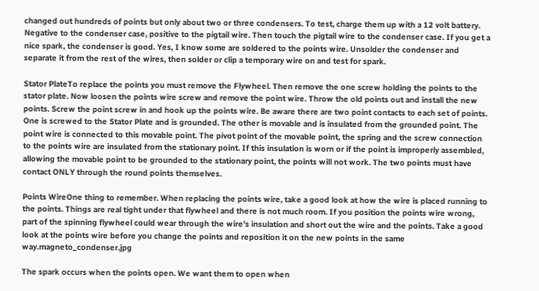changed out hundreds of points but only about two or three condensers. To test, charge them up with a 12 volt battery. Negative to the condenser case, positive to the pigtail wire. Then touch the pigtail wire to the condenser case. If you get a nice spark, the condenser is good. Yes, I know some are soldered to the points wire. Unsolder the condenser and separate it from the rest of the wires, then solder or clip a temporary wire on and test for spark.

Stator PlateTo replace the points you must remove the Flywheel. Then remove the one screw holding the points to the stator plate. Now loosen the points wire screw and remove the point wire. Throw the old points out and install the new points. Screw the point screw in and hook up the points wire. Be aware there are two point contacts to each set of points. One is screwed to the Stator Plate and is grounded. The other is movable and is insulated from the grounded point. The point wire is connected to this movable point. The pivot point of the movable point, the spring and the screw connection to the points wire are insulated from the stationary point. If this insulation is worn or if the point is improperly assembled, allowing the movable point to be grounded to the stationary point, the points will not work. The two points must have contact ONLY through the round points themselves.

Points WireOne thing to remember. When replacing the points wire, take a good look at how the wire is placed running to the points. Things are real tight under that flywheel and there is not much room. If you position the points wire wrong, part of the spinning flywheel could wear through the wire's insulation and short out the wire and the points. Take a good look at the points wire before you change the points and reposition it on the new points in the same way.magneto_condenser.jpg

The spark occurs when the points open. We want them to open when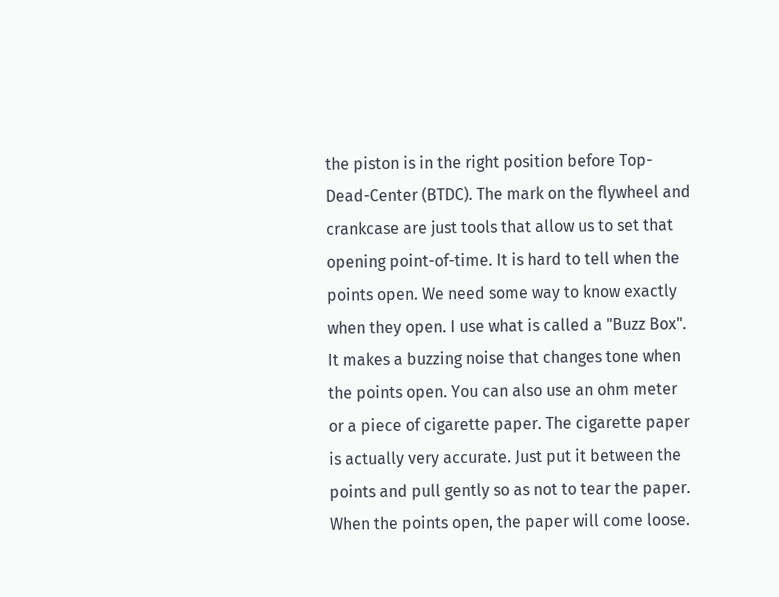the piston is in the right position before Top-Dead-Center (BTDC). The mark on the flywheel and crankcase are just tools that allow us to set that opening point-of-time. It is hard to tell when the points open. We need some way to know exactly when they open. I use what is called a "Buzz Box". It makes a buzzing noise that changes tone when the points open. You can also use an ohm meter or a piece of cigarette paper. The cigarette paper is actually very accurate. Just put it between the points and pull gently so as not to tear the paper. When the points open, the paper will come loose.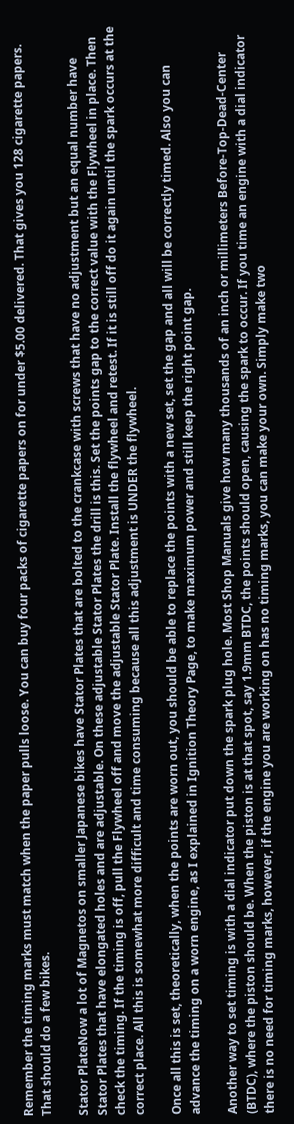Remember the timing marks must match when the paper pulls loose. You can buy four packs of cigarette papers on for under $5.00 delivered. That gives you 128 cigarette papers. That should do a few bikes.

Stator PlateNow a lot of Magnetos on smaller Japanese bikes have Stator Plates that are bolted to the crankcase with screws that have no adjustment but an equal number have Stator Plates that have elongated holes and are adjustable. On these adjustable Stator Plates the drill is this. Set the points gap to the correct value with the Flywheel in place. Then check the timing. If the timing is off, pull the Flywheel off and move the adjustable Stator Plate. Install the flywheel and retest. If it is still off do it again until the spark occurs at the correct place. All this is somewhat more difficult and time consuming because all this adjustment is UNDER the flywheel.

Once all this is set, theoretically, when the points are worn out, you should be able to replace the points with a new set, set the gap and all will be correctly timed. Also you can advance the timing on a worn engine, as I explained in Ignition Theory Page, to make maximum power and still keep the right point gap.

Another way to set timing is with a dial indicator put down the spark plug hole. Most Shop Manuals give how many thousands of an inch or millimeters Before-Top-Dead-Center (BTDC), where the piston should be. When the piston is at that spot, say 1.9mm BTDC, the points should open, causing the spark to occur. If you time an engine with a dial indicator there is no need for timing marks, however, if the engine you are working on has no timing marks, you can make your own. Simply make two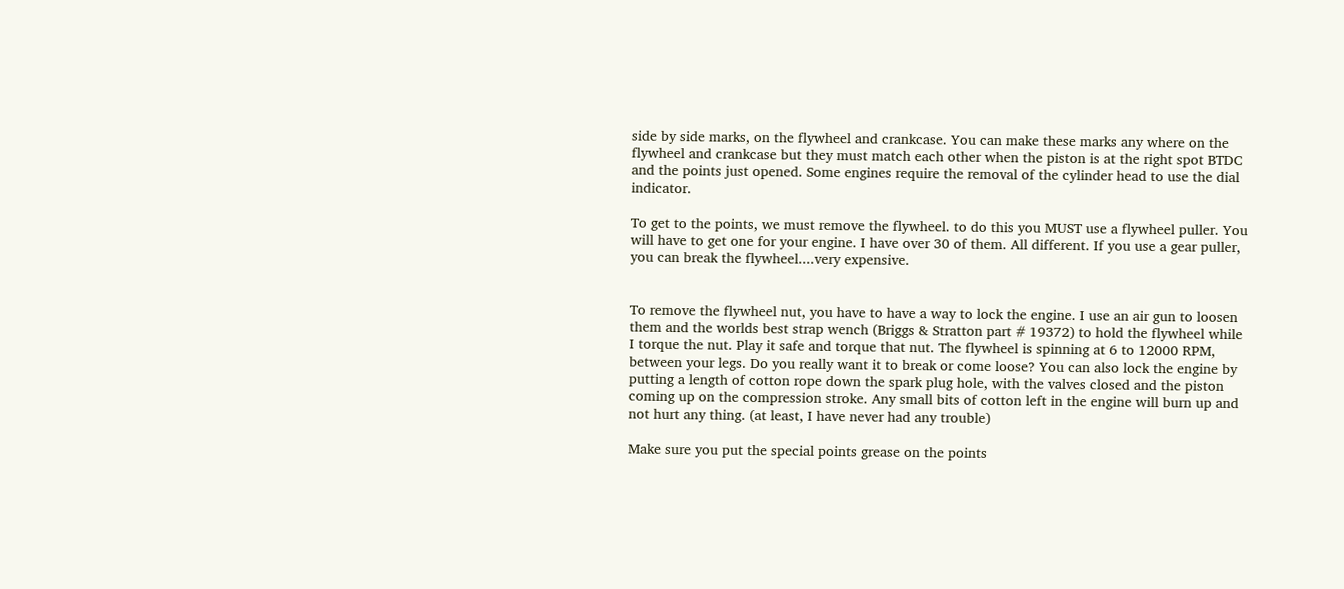side by side marks, on the flywheel and crankcase. You can make these marks any where on the flywheel and crankcase but they must match each other when the piston is at the right spot BTDC and the points just opened. Some engines require the removal of the cylinder head to use the dial indicator.

To get to the points, we must remove the flywheel. to do this you MUST use a flywheel puller. You will have to get one for your engine. I have over 30 of them. All different. If you use a gear puller, you can break the flywheel....very expensive.


To remove the flywheel nut, you have to have a way to lock the engine. I use an air gun to loosen them and the worlds best strap wench (Briggs & Stratton part # 19372) to hold the flywheel while I torque the nut. Play it safe and torque that nut. The flywheel is spinning at 6 to 12000 RPM, between your legs. Do you really want it to break or come loose? You can also lock the engine by putting a length of cotton rope down the spark plug hole, with the valves closed and the piston coming up on the compression stroke. Any small bits of cotton left in the engine will burn up and not hurt any thing. (at least, I have never had any trouble)

Make sure you put the special points grease on the points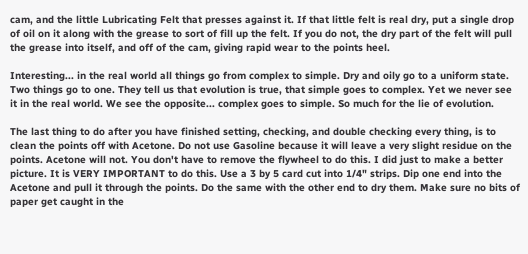cam, and the little Lubricating Felt that presses against it. If that little felt is real dry, put a single drop of oil on it along with the grease to sort of fill up the felt. If you do not, the dry part of the felt will pull the grease into itself, and off of the cam, giving rapid wear to the points heel.

Interesting... in the real world all things go from complex to simple. Dry and oily go to a uniform state. Two things go to one. They tell us that evolution is true, that simple goes to complex. Yet we never see it in the real world. We see the opposite... complex goes to simple. So much for the lie of evolution.

The last thing to do after you have finished setting, checking, and double checking every thing, is to clean the points off with Acetone. Do not use Gasoline because it will leave a very slight residue on the points. Acetone will not. You don't have to remove the flywheel to do this. I did just to make a better picture. It is VERY IMPORTANT to do this. Use a 3 by 5 card cut into 1/4" strips. Dip one end into the Acetone and pull it through the points. Do the same with the other end to dry them. Make sure no bits of paper get caught in the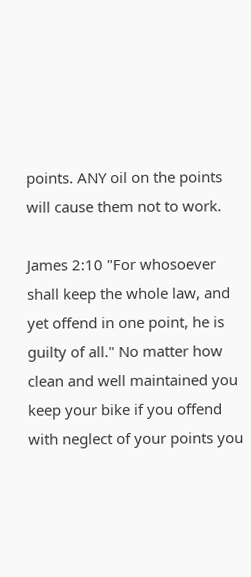points. ANY oil on the points will cause them not to work.

James 2:10 "For whosoever shall keep the whole law, and yet offend in one point, he is guilty of all." No matter how clean and well maintained you keep your bike if you offend with neglect of your points you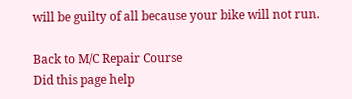will be guilty of all because your bike will not run.

Back to M/C Repair Course
Did this page help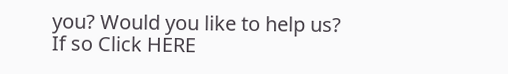you? Would you like to help us? If so Click HERE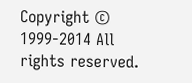Copyright © 1999-2014 All rights reserved.